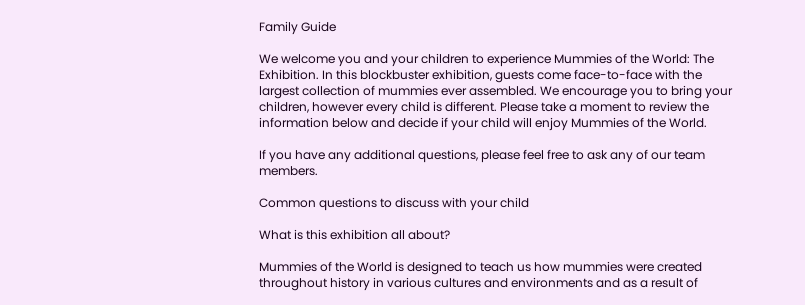Family Guide

We welcome you and your children to experience Mummies of the World: The Exhibition. In this blockbuster exhibition, guests come face-to-face with the largest collection of mummies ever assembled. We encourage you to bring your children, however every child is different. Please take a moment to review the information below and decide if your child will enjoy Mummies of the World.

If you have any additional questions, please feel free to ask any of our team members.

Common questions to discuss with your child

What is this exhibition all about?

Mummies of the World is designed to teach us how mummies were created throughout history in various cultures and environments and as a result of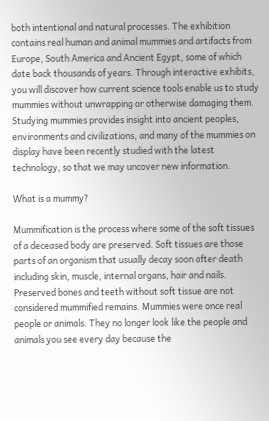both intentional and natural processes. The exhibition contains real human and animal mummies and artifacts from Europe, South America and Ancient Egypt, some of which date back thousands of years. Through interactive exhibits, you will discover how current science tools enable us to study mummies without unwrapping or otherwise damaging them. Studying mummies provides insight into ancient peoples, environments and civilizations, and many of the mummies on display have been recently studied with the latest technology, so that we may uncover new information.

What is a mummy?

Mummification is the process where some of the soft tissues of a deceased body are preserved. Soft tissues are those parts of an organism that usually decay soon after death including skin, muscle, internal organs, hair and nails. Preserved bones and teeth without soft tissue are not considered mummified remains. Mummies were once real people or animals. They no longer look like the people and animals you see every day because the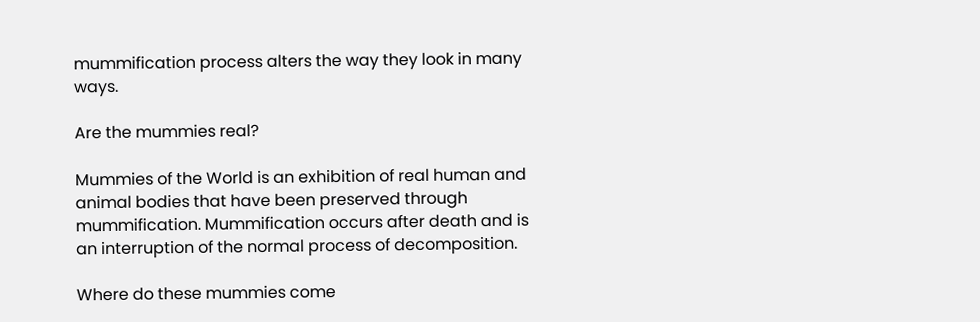mummification process alters the way they look in many ways.

Are the mummies real?

Mummies of the World is an exhibition of real human and animal bodies that have been preserved through mummification. Mummification occurs after death and is an interruption of the normal process of decomposition.

Where do these mummies come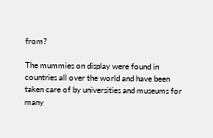from?

The mummies on display were found in countries all over the world and have been taken care of by universities and museums for many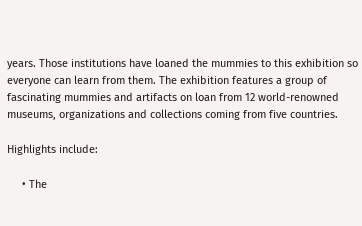years. Those institutions have loaned the mummies to this exhibition so everyone can learn from them. The exhibition features a group of fascinating mummies and artifacts on loan from 12 world-renowned museums, organizations and collections coming from five countries.

Highlights include:

     • The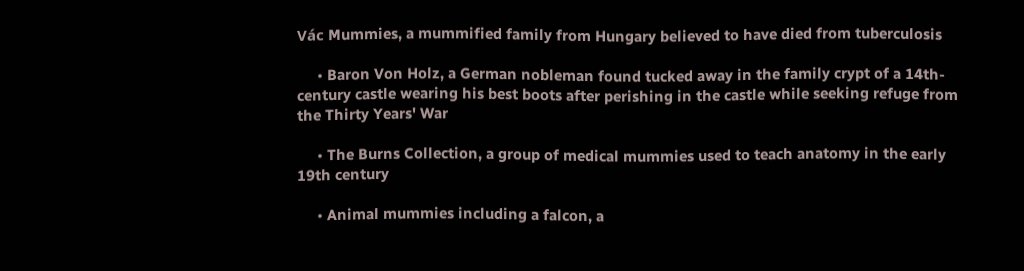Vác Mummies, a mummified family from Hungary believed to have died from tuberculosis

     • Baron Von Holz, a German nobleman found tucked away in the family crypt of a 14th-century castle wearing his best boots after perishing in the castle while seeking refuge from the Thirty Years' War

     • The Burns Collection, a group of medical mummies used to teach anatomy in the early 19th century

     • Animal mummies including a falcon, a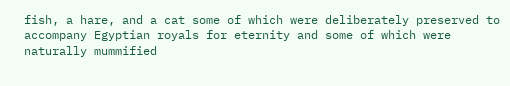fish, a hare, and a cat some of which were deliberately preserved to accompany Egyptian royals for eternity and some of which were naturally mummified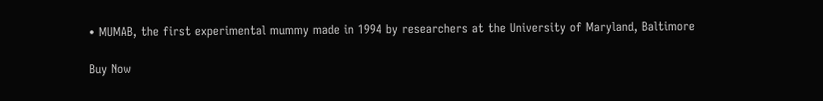• MUMAB, the first experimental mummy made in 1994 by researchers at the University of Maryland, Baltimore

Buy Now